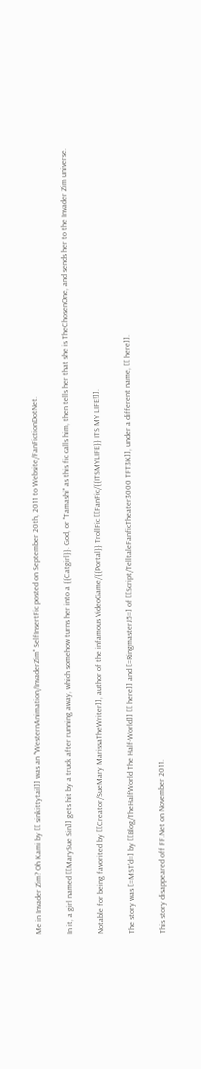Me in Invader Zim? Oh Kami by [[ sinkittytail]] was an ''WesternAnimation/InvaderZim'' SelfInsertFic posted on September 20th, 2011 to Website/FanFictionDotNet.

In it, a girl named [[MarySue Sin]] gets hit by a truck after running away, which somehow turns her into a {{Catgirl}}. God, or "Tamashi" as this fic calls him, then tells her that she is TheChosenOne, and sends her to the Invader Zim universe.

Notable for being favorited by [[Creator/SueMary MarissaTheWriter]], author of the infamous VideoGame/{{Portal}} TrollFic [[FanFic/{{ITSMYLIFE}} ITS MY LIFE!]].

The story was [=MST'd=] by [[Blog/TheHalfWorld The Half-World]] [[ here]] and [=RingmasterJ5=] of [[Script/TelltaleFanficTheater3000 TFT3K]], under a different name, [[ here]].

This story disappeared off FF.Net on November 2011.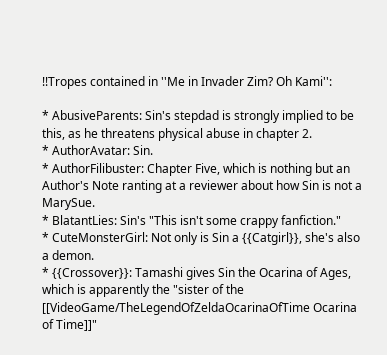!!Tropes contained in ''Me in Invader Zim? Oh Kami'':

* AbusiveParents: Sin's stepdad is strongly implied to be this, as he threatens physical abuse in chapter 2.
* AuthorAvatar: Sin.
* AuthorFilibuster: Chapter Five, which is nothing but an Author's Note ranting at a reviewer about how Sin is not a MarySue.
* BlatantLies: Sin's "This isn't some crappy fanfiction."
* CuteMonsterGirl: Not only is Sin a {{Catgirl}}, she's also a demon.
* {{Crossover}}: Tamashi gives Sin the Ocarina of Ages, which is apparently the "sister of the [[VideoGame/TheLegendOfZeldaOcarinaOfTime Ocarina of Time]]"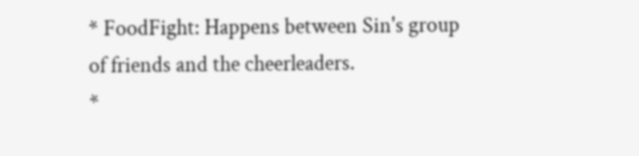* FoodFight: Happens between Sin's group of friends and the cheerleaders.
*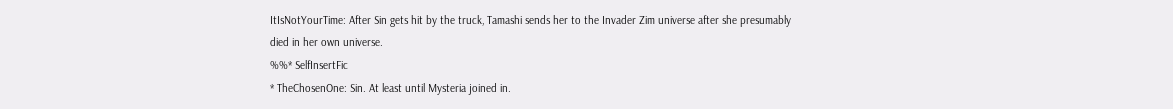ItIsNotYourTime: After Sin gets hit by the truck, Tamashi sends her to the Invader Zim universe after she presumably died in her own universe.
%%* SelfInsertFic
* TheChosenOne: Sin. At least until Mysteria joined in.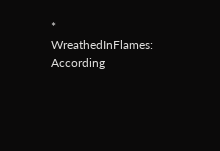* WreathedInFlames: According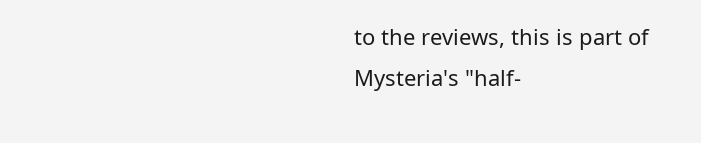to the reviews, this is part of Mysteria's "half-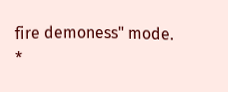fire demoness" mode.
*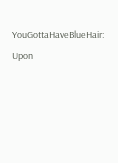YouGottaHaveBlueHair: Upon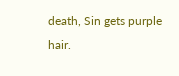death, Sin gets purple hair.